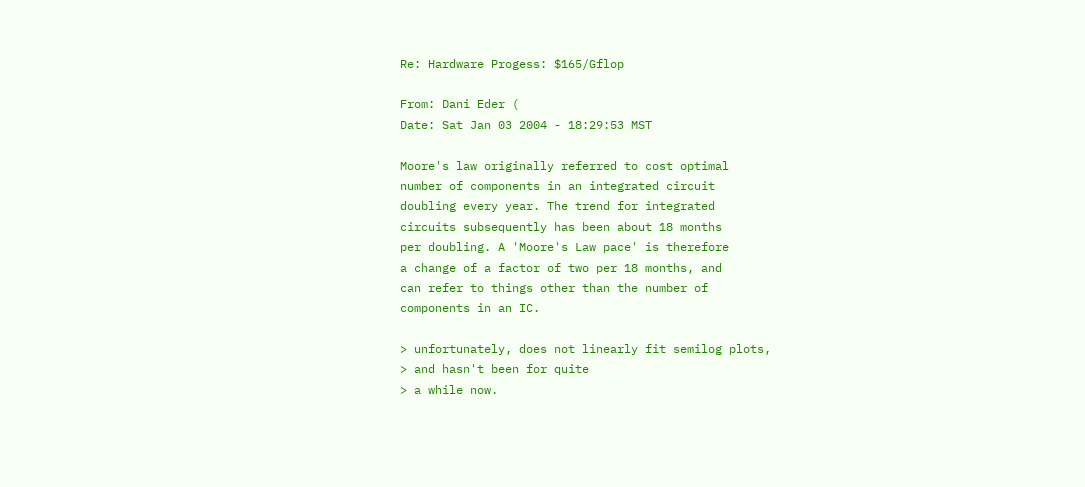Re: Hardware Progess: $165/Gflop

From: Dani Eder (
Date: Sat Jan 03 2004 - 18:29:53 MST

Moore's law originally referred to cost optimal
number of components in an integrated circuit
doubling every year. The trend for integrated
circuits subsequently has been about 18 months
per doubling. A 'Moore's Law pace' is therefore
a change of a factor of two per 18 months, and
can refer to things other than the number of
components in an IC.

> unfortunately, does not linearly fit semilog plots,
> and hasn't been for quite
> a while now.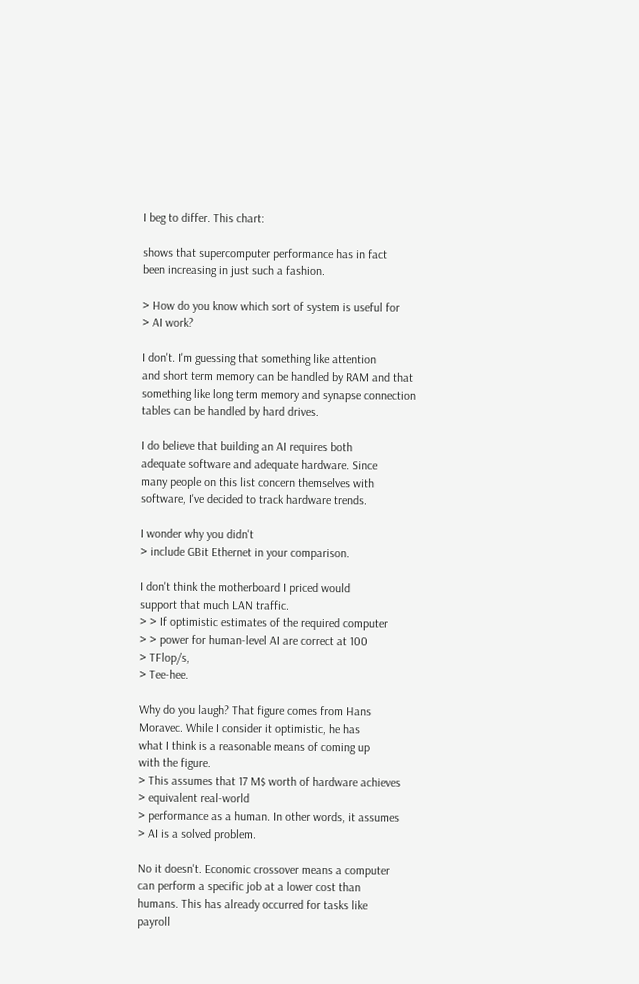I beg to differ. This chart:

shows that supercomputer performance has in fact
been increasing in just such a fashion.

> How do you know which sort of system is useful for
> AI work?

I don't. I'm guessing that something like attention
and short term memory can be handled by RAM and that
something like long term memory and synapse connection
tables can be handled by hard drives.

I do believe that building an AI requires both
adequate software and adequate hardware. Since
many people on this list concern themselves with
software, I've decided to track hardware trends.

I wonder why you didn't
> include GBit Ethernet in your comparison.

I don't think the motherboard I priced would
support that much LAN traffic.
> > If optimistic estimates of the required computer
> > power for human-level AI are correct at 100
> TFlop/s,
> Tee-hee.

Why do you laugh? That figure comes from Hans
Moravec. While I consider it optimistic, he has
what I think is a reasonable means of coming up
with the figure.
> This assumes that 17 M$ worth of hardware achieves
> equivalent real-world
> performance as a human. In other words, it assumes
> AI is a solved problem.

No it doesn't. Economic crossover means a computer
can perform a specific job at a lower cost than
humans. This has already occurred for tasks like
payroll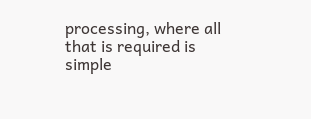processing, where all that is required is
simple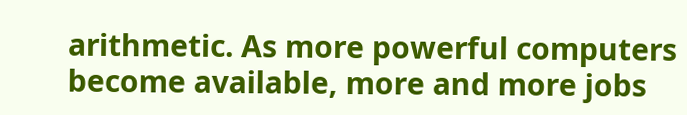arithmetic. As more powerful computers
become available, more and more jobs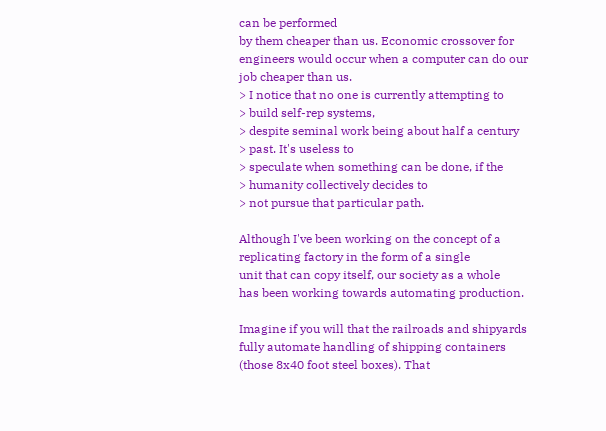can be performed
by them cheaper than us. Economic crossover for
engineers would occur when a computer can do our
job cheaper than us.
> I notice that no one is currently attempting to
> build self-rep systems,
> despite seminal work being about half a century
> past. It's useless to
> speculate when something can be done, if the
> humanity collectively decides to
> not pursue that particular path.

Although I've been working on the concept of a
replicating factory in the form of a single
unit that can copy itself, our society as a whole
has been working towards automating production.

Imagine if you will that the railroads and shipyards
fully automate handling of shipping containers
(those 8x40 foot steel boxes). That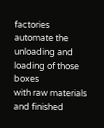factories
automate the unloading and loading of those boxes
with raw materials and finished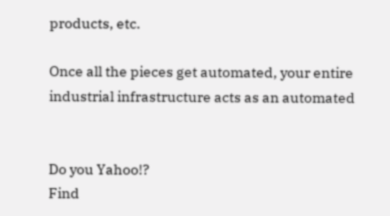products, etc.

Once all the pieces get automated, your entire
industrial infrastructure acts as an automated


Do you Yahoo!?
Find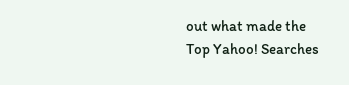out what made the Top Yahoo! Searches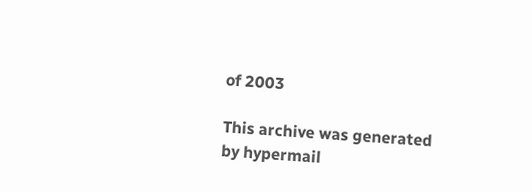of 2003

This archive was generated by hypermail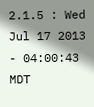2.1.5 : Wed Jul 17 2013 - 04:00:43 MDT